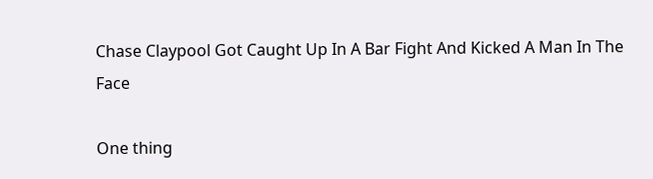Chase Claypool Got Caught Up In A Bar Fight And Kicked A Man In The Face

One thing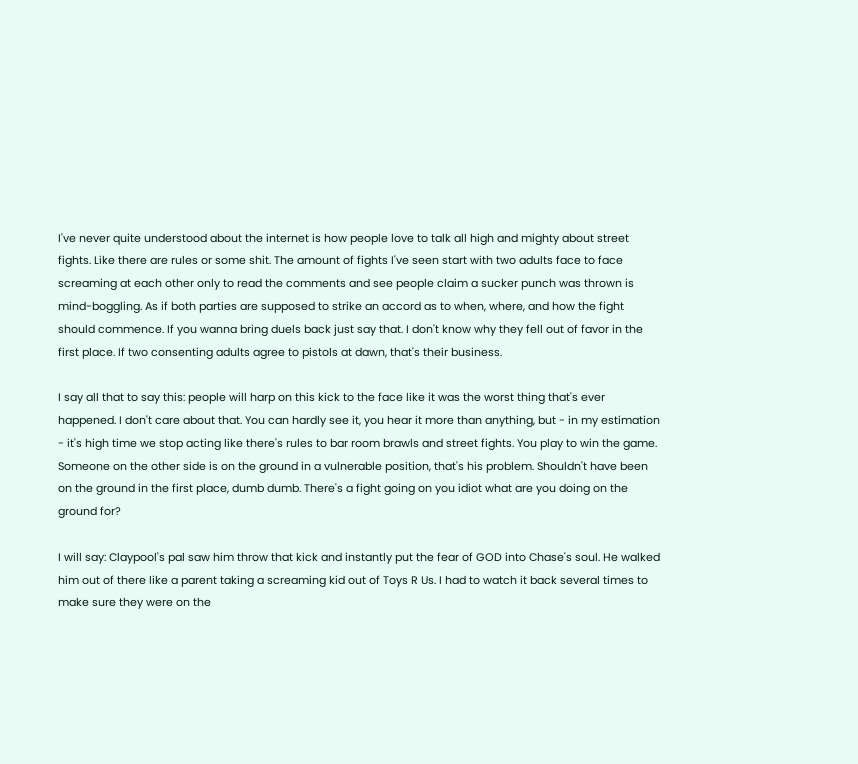I've never quite understood about the internet is how people love to talk all high and mighty about street fights. Like there are rules or some shit. The amount of fights I've seen start with two adults face to face screaming at each other only to read the comments and see people claim a sucker punch was thrown is mind-boggling. As if both parties are supposed to strike an accord as to when, where, and how the fight should commence. If you wanna bring duels back just say that. I don't know why they fell out of favor in the first place. If two consenting adults agree to pistols at dawn, that's their business.

I say all that to say this: people will harp on this kick to the face like it was the worst thing that's ever happened. I don't care about that. You can hardly see it, you hear it more than anything, but - in my estimation - it's high time we stop acting like there's rules to bar room brawls and street fights. You play to win the game. Someone on the other side is on the ground in a vulnerable position, that's his problem. Shouldn't have been on the ground in the first place, dumb dumb. There's a fight going on you idiot what are you doing on the ground for?

I will say: Claypool's pal saw him throw that kick and instantly put the fear of GOD into Chase's soul. He walked him out of there like a parent taking a screaming kid out of Toys R Us. I had to watch it back several times to make sure they were on the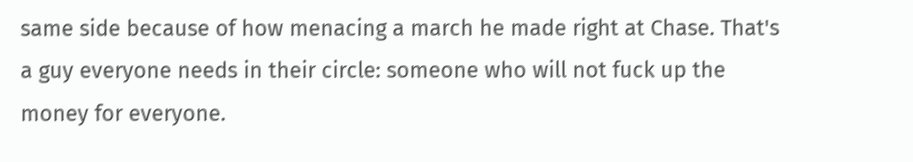same side because of how menacing a march he made right at Chase. That's a guy everyone needs in their circle: someone who will not fuck up the money for everyone.